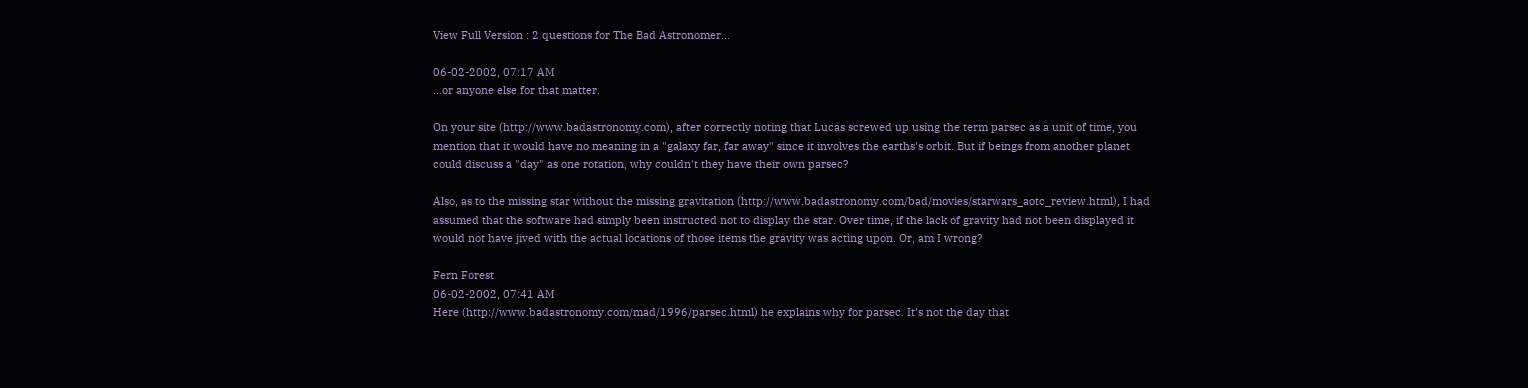View Full Version : 2 questions for The Bad Astronomer...

06-02-2002, 07:17 AM
...or anyone else for that matter.

On your site (http://www.badastronomy.com), after correctly noting that Lucas screwed up using the term parsec as a unit of time, you mention that it would have no meaning in a "galaxy far, far away" since it involves the earths's orbit. But if beings from another planet could discuss a "day" as one rotation, why couldn't they have their own parsec?

Also, as to the missing star without the missing gravitation (http://www.badastronomy.com/bad/movies/starwars_aotc_review.html), I had assumed that the software had simply been instructed not to display the star. Over time, if the lack of gravity had not been displayed it would not have jived with the actual locations of those items the gravity was acting upon. Or, am I wrong?

Fern Forest
06-02-2002, 07:41 AM
Here (http://www.badastronomy.com/mad/1996/parsec.html) he explains why for parsec. It's not the day that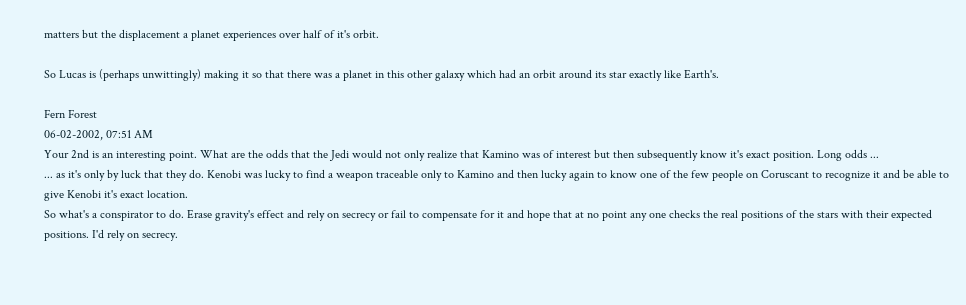matters but the displacement a planet experiences over half of it's orbit.

So Lucas is (perhaps unwittingly) making it so that there was a planet in this other galaxy which had an orbit around its star exactly like Earth's.

Fern Forest
06-02-2002, 07:51 AM
Your 2nd is an interesting point. What are the odds that the Jedi would not only realize that Kamino was of interest but then subsequently know it's exact position. Long odds ...
... as it's only by luck that they do. Kenobi was lucky to find a weapon traceable only to Kamino and then lucky again to know one of the few people on Coruscant to recognize it and be able to give Kenobi it's exact location.
So what's a conspirator to do. Erase gravity's effect and rely on secrecy or fail to compensate for it and hope that at no point any one checks the real positions of the stars with their expected positions. I'd rely on secrecy.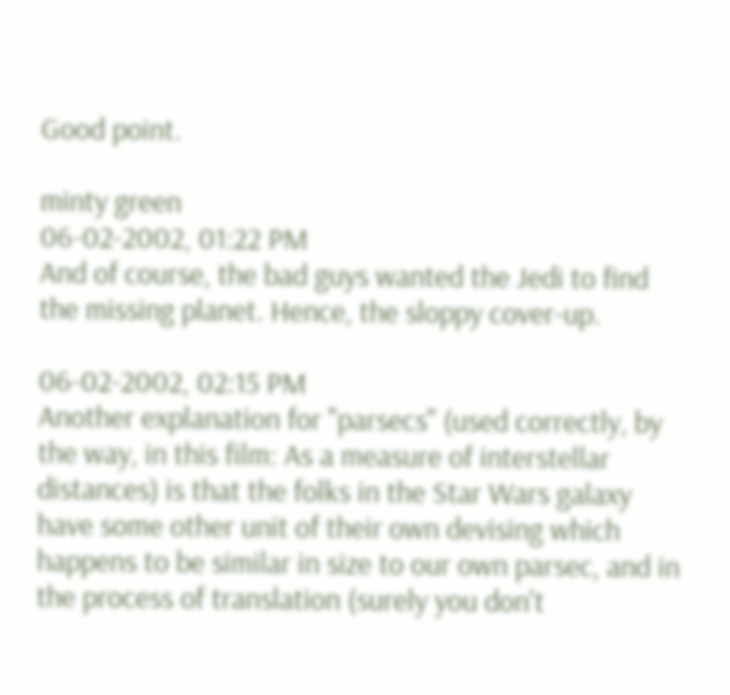Good point.

minty green
06-02-2002, 01:22 PM
And of course, the bad guys wanted the Jedi to find the missing planet. Hence, the sloppy cover-up.

06-02-2002, 02:15 PM
Another explanation for "parsecs" (used correctly, by the way, in this film: As a measure of interstellar distances) is that the folks in the Star Wars galaxy have some other unit of their own devising which happens to be similar in size to our own parsec, and in the process of translation (surely you don't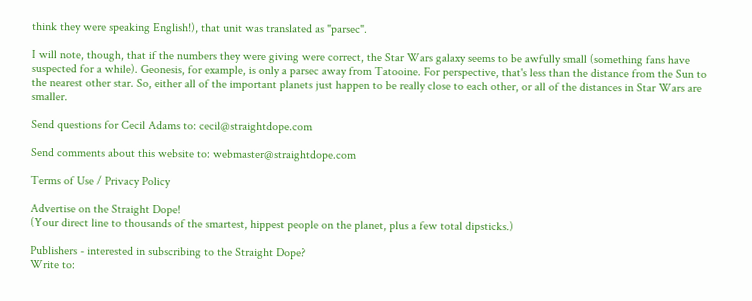think they were speaking English!), that unit was translated as "parsec".

I will note, though, that if the numbers they were giving were correct, the Star Wars galaxy seems to be awfully small (something fans have suspected for a while). Geonesis, for example, is only a parsec away from Tatooine. For perspective, that's less than the distance from the Sun to the nearest other star. So, either all of the important planets just happen to be really close to each other, or all of the distances in Star Wars are smaller.

Send questions for Cecil Adams to: cecil@straightdope.com

Send comments about this website to: webmaster@straightdope.com

Terms of Use / Privacy Policy

Advertise on the Straight Dope!
(Your direct line to thousands of the smartest, hippest people on the planet, plus a few total dipsticks.)

Publishers - interested in subscribing to the Straight Dope?
Write to: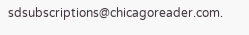sdsubscriptions@chicagoreader.com.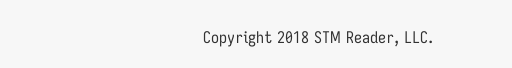Copyright 2018 STM Reader, LLC.